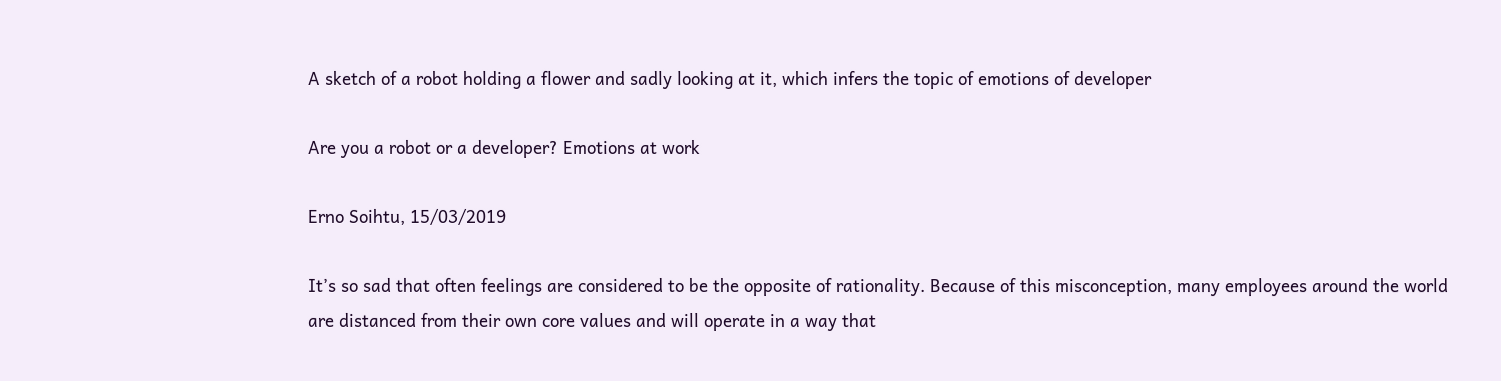A sketch of a robot holding a flower and sadly looking at it, which infers the topic of emotions of developer

Are you a robot or a developer? Emotions at work

Erno Soihtu, 15/03/2019

It’s so sad that often feelings are considered to be the opposite of rationality. Because of this misconception, many employees around the world are distanced from their own core values and will operate in a way that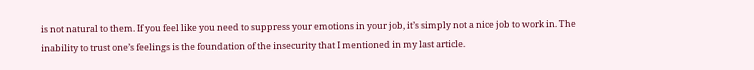is not natural to them. If you feel like you need to suppress your emotions in your job, it’s simply not a nice job to work in. The inability to trust one’s feelings is the foundation of the insecurity that I mentioned in my last article.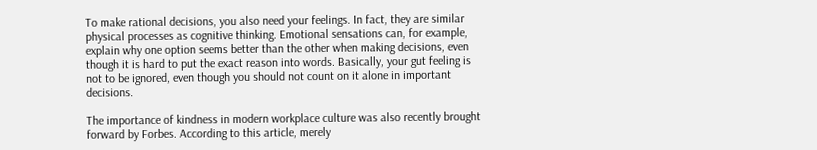To make rational decisions, you also need your feelings. In fact, they are similar physical processes as cognitive thinking. Emotional sensations can, for example, explain why one option seems better than the other when making decisions, even though it is hard to put the exact reason into words. Basically, your gut feeling is not to be ignored, even though you should not count on it alone in important decisions.

The importance of kindness in modern workplace culture was also recently brought forward by Forbes. According to this article, merely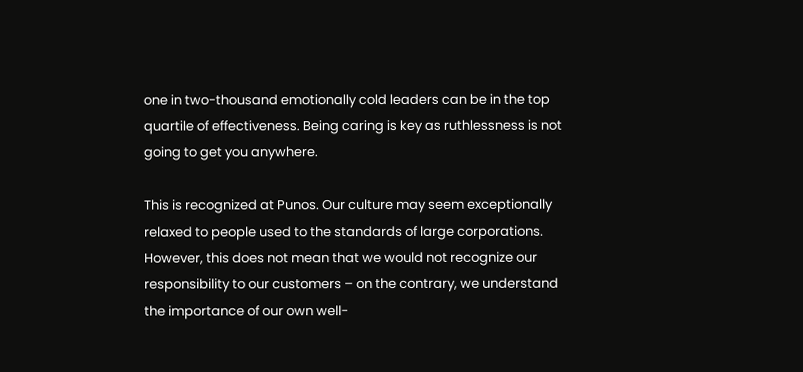one in two-thousand emotionally cold leaders can be in the top quartile of effectiveness. Being caring is key as ruthlessness is not going to get you anywhere.

This is recognized at Punos. Our culture may seem exceptionally relaxed to people used to the standards of large corporations. However, this does not mean that we would not recognize our responsibility to our customers – on the contrary, we understand the importance of our own well-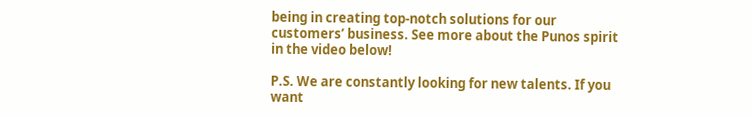being in creating top-notch solutions for our customers’ business. See more about the Punos spirit in the video below!

P.S. We are constantly looking for new talents. If you want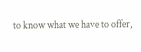to know what we have to offer,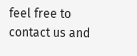feel free to contact us and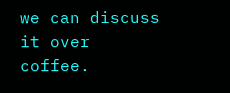we can discuss it over coffee.